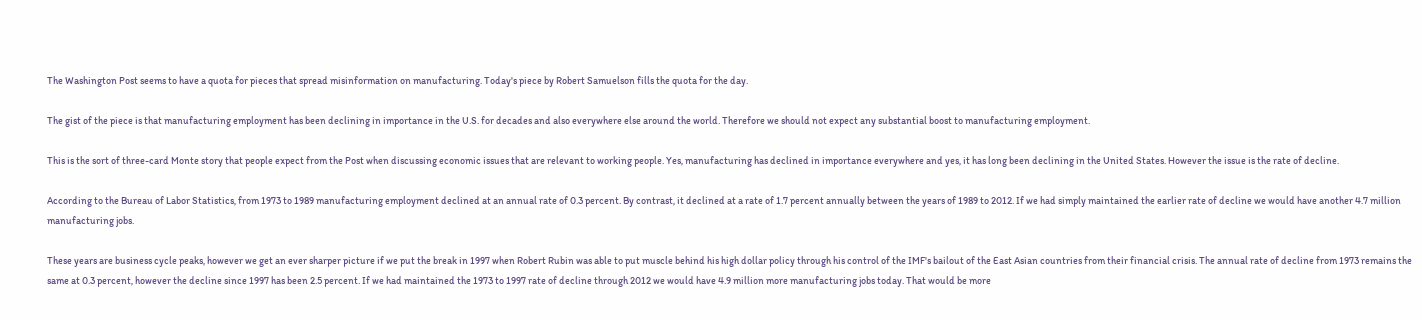The Washington Post seems to have a quota for pieces that spread misinformation on manufacturing. Today's piece by Robert Samuelson fills the quota for the day.

The gist of the piece is that manufacturing employment has been declining in importance in the U.S. for decades and also everywhere else around the world. Therefore we should not expect any substantial boost to manufacturing employment.

This is the sort of three-card Monte story that people expect from the Post when discussing economic issues that are relevant to working people. Yes, manufacturing has declined in importance everywhere and yes, it has long been declining in the United States. However the issue is the rate of decline.

According to the Bureau of Labor Statistics, from 1973 to 1989 manufacturing employment declined at an annual rate of 0.3 percent. By contrast, it declined at a rate of 1.7 percent annually between the years of 1989 to 2012. If we had simply maintained the earlier rate of decline we would have another 4.7 million manufacturing jobs.

These years are business cycle peaks, however we get an ever sharper picture if we put the break in 1997 when Robert Rubin was able to put muscle behind his high dollar policy through his control of the IMF's bailout of the East Asian countries from their financial crisis. The annual rate of decline from 1973 remains the same at 0.3 percent, however the decline since 1997 has been 2.5 percent. If we had maintained the 1973 to 1997 rate of decline through 2012 we would have 4.9 million more manufacturing jobs today. That would be more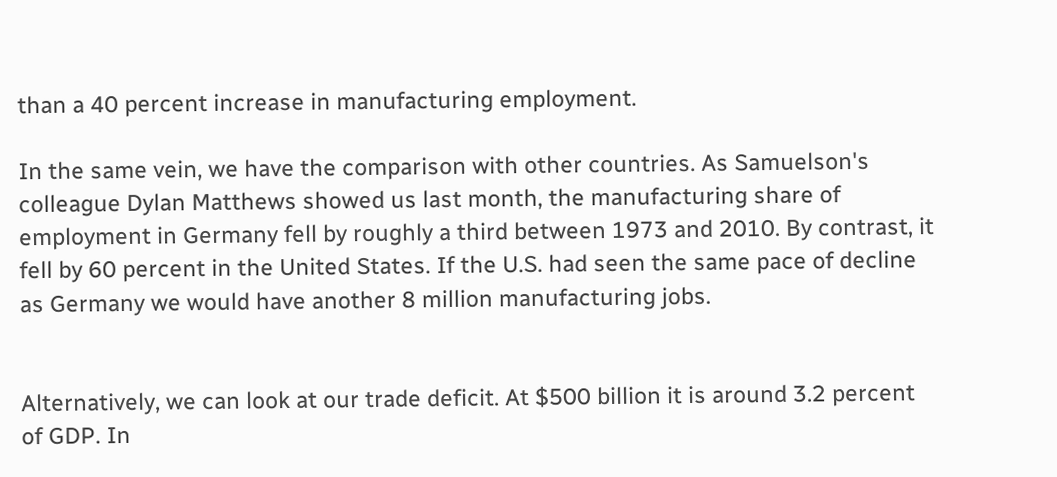than a 40 percent increase in manufacturing employment.

In the same vein, we have the comparison with other countries. As Samuelson's colleague Dylan Matthews showed us last month, the manufacturing share of employment in Germany fell by roughly a third between 1973 and 2010. By contrast, it fell by 60 percent in the United States. If the U.S. had seen the same pace of decline as Germany we would have another 8 million manufacturing jobs.


Alternatively, we can look at our trade deficit. At $500 billion it is around 3.2 percent of GDP. In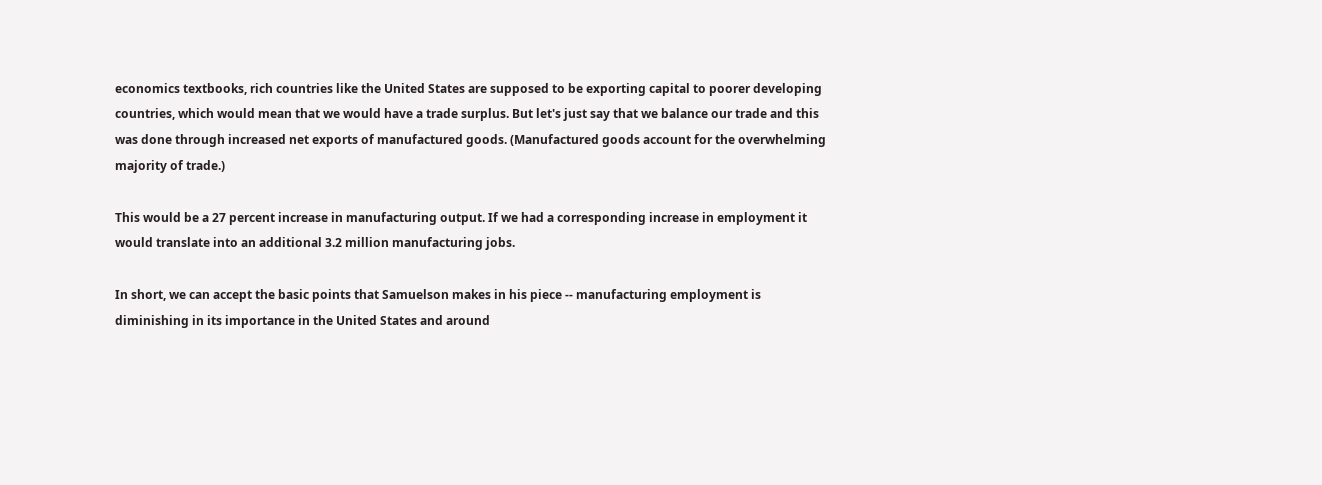economics textbooks, rich countries like the United States are supposed to be exporting capital to poorer developing countries, which would mean that we would have a trade surplus. But let's just say that we balance our trade and this was done through increased net exports of manufactured goods. (Manufactured goods account for the overwhelming majority of trade.)

This would be a 27 percent increase in manufacturing output. If we had a corresponding increase in employment it would translate into an additional 3.2 million manufacturing jobs.

In short, we can accept the basic points that Samuelson makes in his piece -- manufacturing employment is diminishing in its importance in the United States and around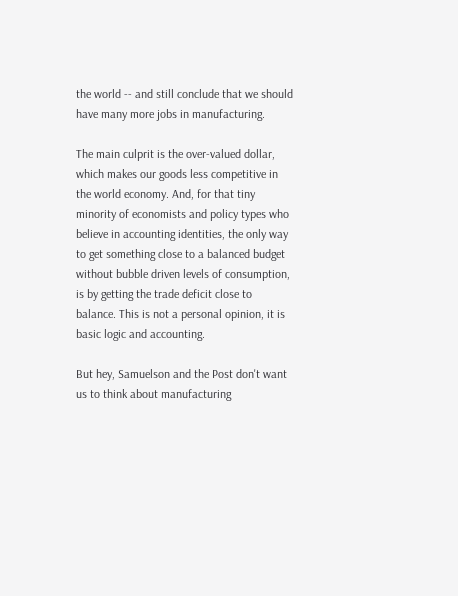the world -- and still conclude that we should have many more jobs in manufacturing.

The main culprit is the over-valued dollar, which makes our goods less competitive in the world economy. And, for that tiny minority of economists and policy types who believe in accounting identities, the only way to get something close to a balanced budget without bubble driven levels of consumption, is by getting the trade deficit close to balance. This is not a personal opinion, it is basic logic and accounting.

But hey, Samuelson and the Post don't want us to think about manufacturing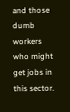and those dumb workers who might get jobs in this sector.